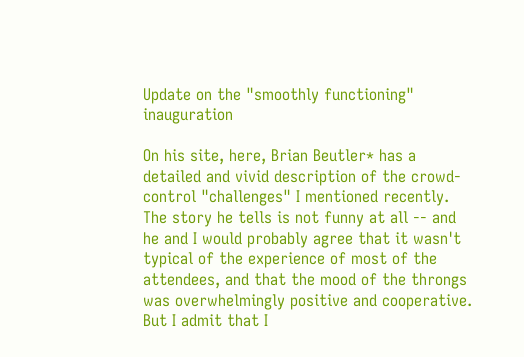Update on the "smoothly functioning" inauguration

On his site, here, Brian Beutler* has a detailed and vivid description of the crowd-control "challenges" I mentioned recently. The story he tells is not funny at all -- and he and I would probably agree that it wasn't typical of the experience of most of the attendees, and that the mood of the throngs was overwhelmingly positive and cooperative. But I admit that I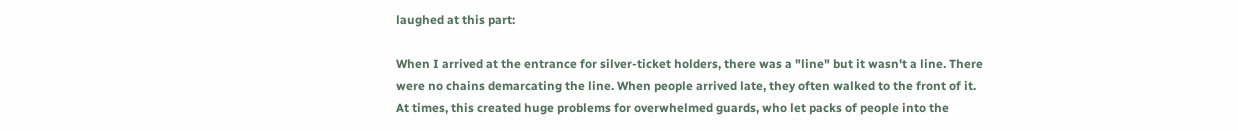laughed at this part:

When I arrived at the entrance for silver-ticket holders, there was a "line" but it wasn't a line. There were no chains demarcating the line. When people arrived late, they often walked to the front of it. At times, this created huge problems for overwhelmed guards, who let packs of people into the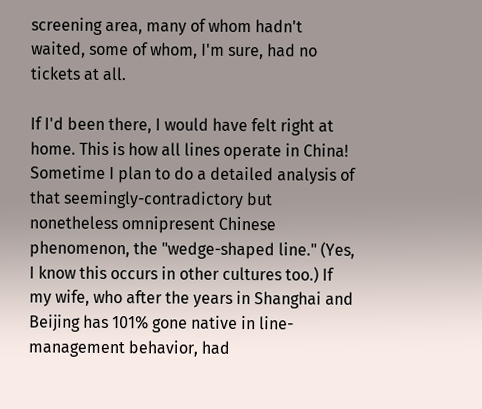screening area, many of whom hadn't waited, some of whom, I'm sure, had no tickets at all.

If I'd been there, I would have felt right at home. This is how all lines operate in China! Sometime I plan to do a detailed analysis of that seemingly-contradictory but nonetheless omnipresent Chinese phenomenon, the "wedge-shaped line." (Yes, I know this occurs in other cultures too.) If my wife, who after the years in Shanghai and Beijing has 101% gone native in line-management behavior, had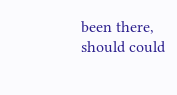been there, should could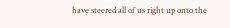have steered all of us right up onto the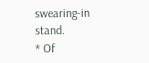swearing-in stand.
* Of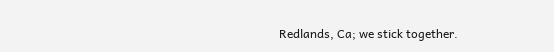Redlands, Ca; we stick together.